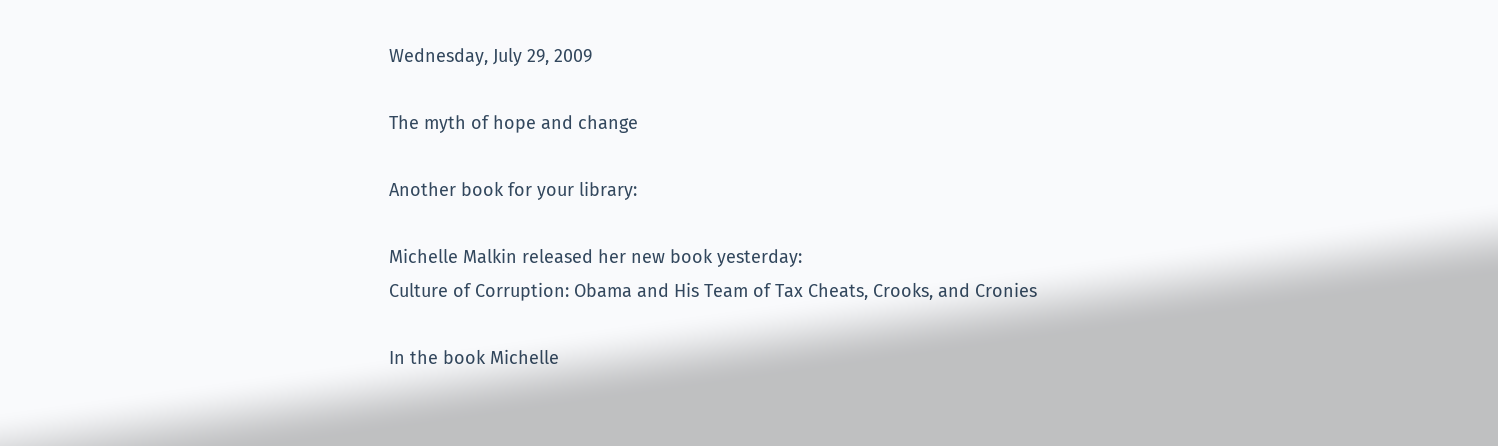Wednesday, July 29, 2009

The myth of hope and change

Another book for your library:

Michelle Malkin released her new book yesterday:
Culture of Corruption: Obama and His Team of Tax Cheats, Crooks, and Cronies

In the book Michelle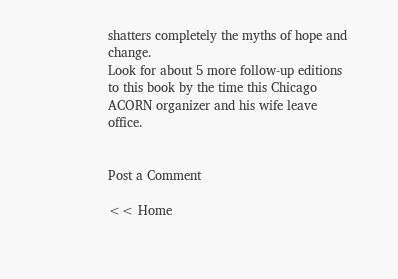shatters completely the myths of hope and change.
Look for about 5 more follow-up editions to this book by the time this Chicago ACORN organizer and his wife leave office.


Post a Comment

<< Home